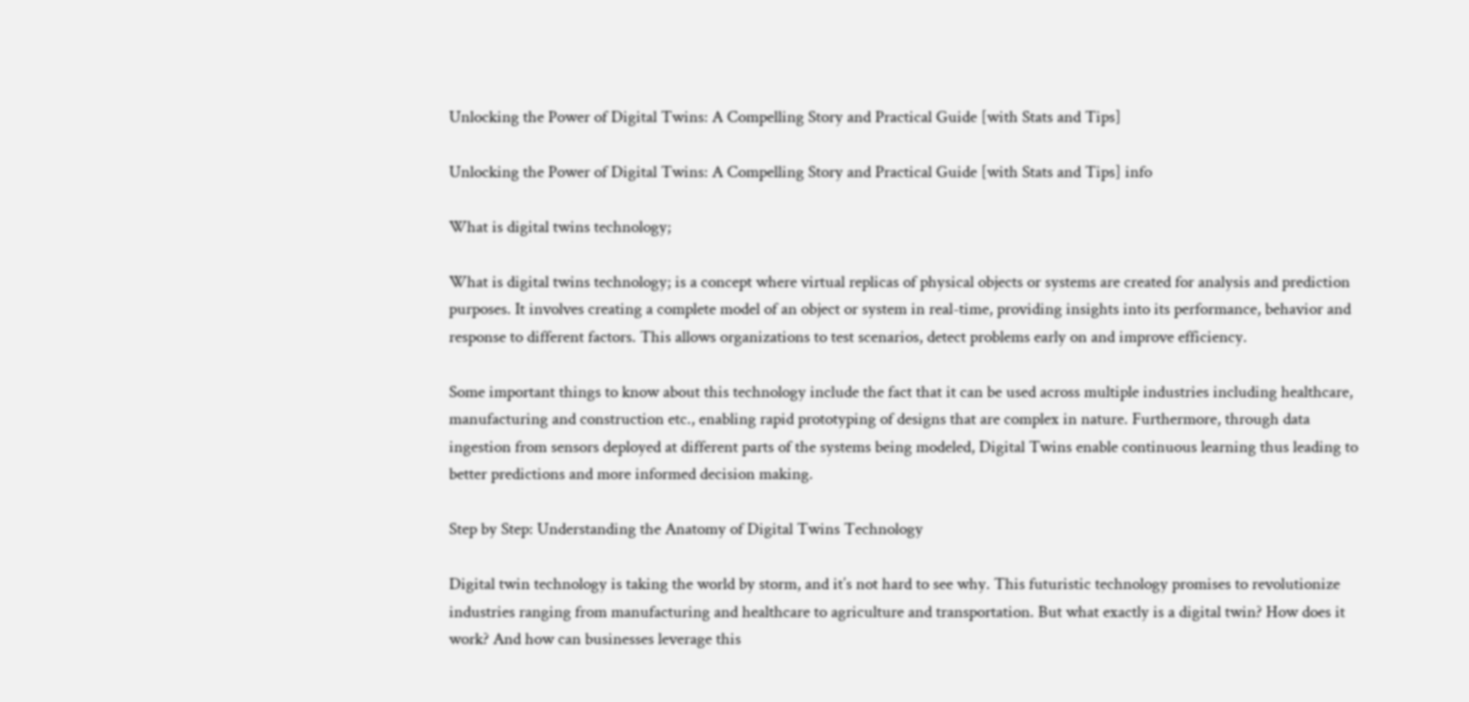Unlocking the Power of Digital Twins: A Compelling Story and Practical Guide [with Stats and Tips]

Unlocking the Power of Digital Twins: A Compelling Story and Practical Guide [with Stats and Tips] info

What is digital twins technology;

What is digital twins technology; is a concept where virtual replicas of physical objects or systems are created for analysis and prediction purposes. It involves creating a complete model of an object or system in real-time, providing insights into its performance, behavior and response to different factors. This allows organizations to test scenarios, detect problems early on and improve efficiency.

Some important things to know about this technology include the fact that it can be used across multiple industries including healthcare, manufacturing and construction etc., enabling rapid prototyping of designs that are complex in nature. Furthermore, through data ingestion from sensors deployed at different parts of the systems being modeled, Digital Twins enable continuous learning thus leading to better predictions and more informed decision making.

Step by Step: Understanding the Anatomy of Digital Twins Technology

Digital twin technology is taking the world by storm, and it’s not hard to see why. This futuristic technology promises to revolutionize industries ranging from manufacturing and healthcare to agriculture and transportation. But what exactly is a digital twin? How does it work? And how can businesses leverage this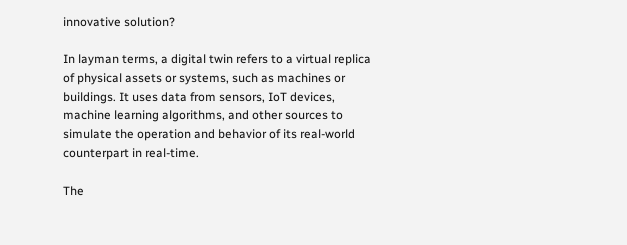innovative solution?

In layman terms, a digital twin refers to a virtual replica of physical assets or systems, such as machines or buildings. It uses data from sensors, IoT devices, machine learning algorithms, and other sources to simulate the operation and behavior of its real-world counterpart in real-time.

The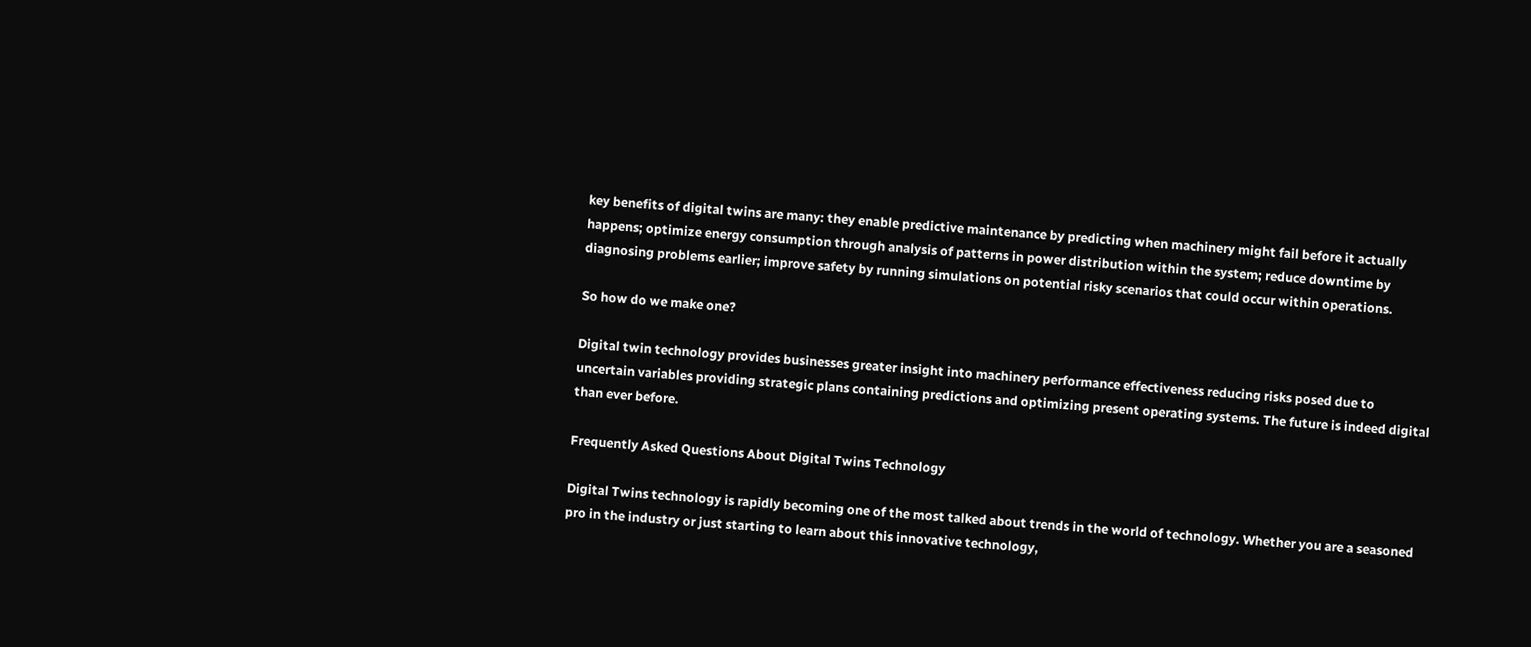key benefits of digital twins are many: they enable predictive maintenance by predicting when machinery might fail before it actually happens; optimize energy consumption through analysis of patterns in power distribution within the system; reduce downtime by diagnosing problems earlier; improve safety by running simulations on potential risky scenarios that could occur within operations.

So how do we make one?

Digital twin technology provides businesses greater insight into machinery performance effectiveness reducing risks posed due to uncertain variables providing strategic plans containing predictions and optimizing present operating systems. The future is indeed digital than ever before.

Frequently Asked Questions About Digital Twins Technology

Digital Twins technology is rapidly becoming one of the most talked about trends in the world of technology. Whether you are a seasoned pro in the industry or just starting to learn about this innovative technology,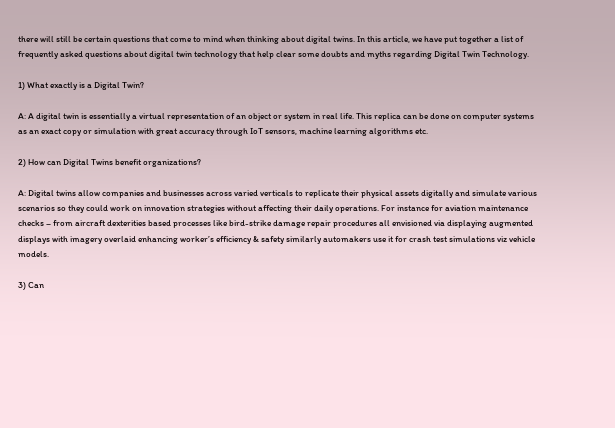there will still be certain questions that come to mind when thinking about digital twins. In this article, we have put together a list of frequently asked questions about digital twin technology that help clear some doubts and myths regarding Digital Twin Technology.

1) What exactly is a Digital Twin?

A: A digital twin is essentially a virtual representation of an object or system in real life. This replica can be done on computer systems as an exact copy or simulation with great accuracy through IoT sensors, machine learning algorithms etc.

2) How can Digital Twins benefit organizations?

A: Digital twins allow companies and businesses across varied verticals to replicate their physical assets digitally and simulate various scenarios so they could work on innovation strategies without affecting their daily operations. For instance for aviation maintenance checks – from aircraft dexterities based processes like bird-strike damage repair procedures all envisioned via displaying augmented displays with imagery overlaid enhancing worker’s efficiency & safety similarly automakers use it for crash test simulations viz vehicle models.

3) Can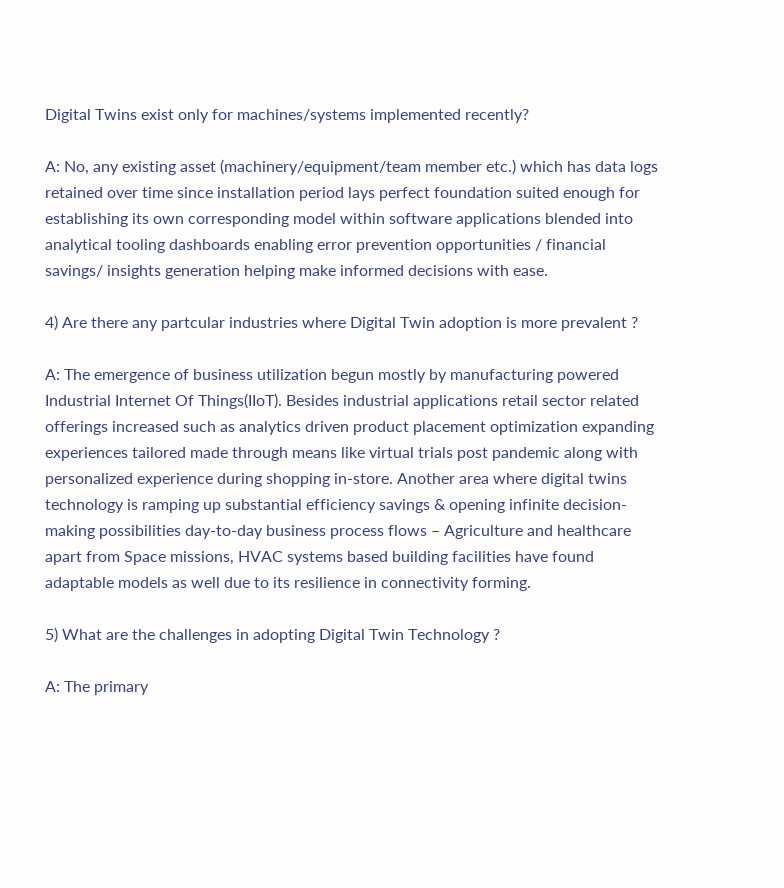Digital Twins exist only for machines/systems implemented recently?

A: No, any existing asset (machinery/equipment/team member etc.) which has data logs retained over time since installation period lays perfect foundation suited enough for establishing its own corresponding model within software applications blended into analytical tooling dashboards enabling error prevention opportunities / financial savings/ insights generation helping make informed decisions with ease.

4) Are there any partcular industries where Digital Twin adoption is more prevalent ?

A: The emergence of business utilization begun mostly by manufacturing powered Industrial Internet Of Things(IIoT). Besides industrial applications retail sector related offerings increased such as analytics driven product placement optimization expanding experiences tailored made through means like virtual trials post pandemic along with personalized experience during shopping in-store. Another area where digital twins technology is ramping up substantial efficiency savings & opening infinite decision-making possibilities day-to-day business process flows – Agriculture and healthcare apart from Space missions, HVAC systems based building facilities have found adaptable models as well due to its resilience in connectivity forming.

5) What are the challenges in adopting Digital Twin Technology ?

A: The primary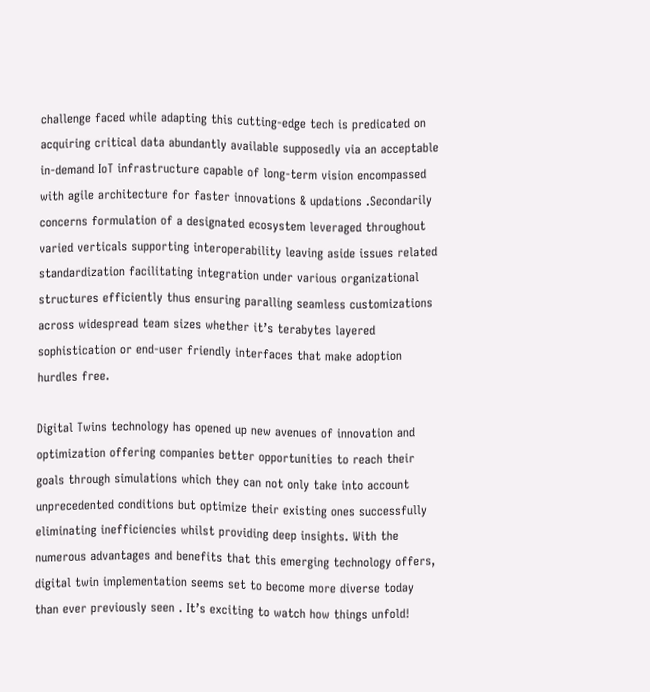challenge faced while adapting this cutting-edge tech is predicated on acquiring critical data abundantly available supposedly via an acceptable in-demand IoT infrastructure capable of long-term vision encompassed with agile architecture for faster innovations & updations .Secondarily concerns formulation of a designated ecosystem leveraged throughout varied verticals supporting interoperability leaving aside issues related standardization facilitating integration under various organizational structures efficiently thus ensuring paralling seamless customizations across widespread team sizes whether it’s terabytes layered sophistication or end-user friendly interfaces that make adoption hurdles free.

Digital Twins technology has opened up new avenues of innovation and optimization offering companies better opportunities to reach their goals through simulations which they can not only take into account unprecedented conditions but optimize their existing ones successfully eliminating inefficiencies whilst providing deep insights. With the numerous advantages and benefits that this emerging technology offers, digital twin implementation seems set to become more diverse today than ever previously seen . It’s exciting to watch how things unfold!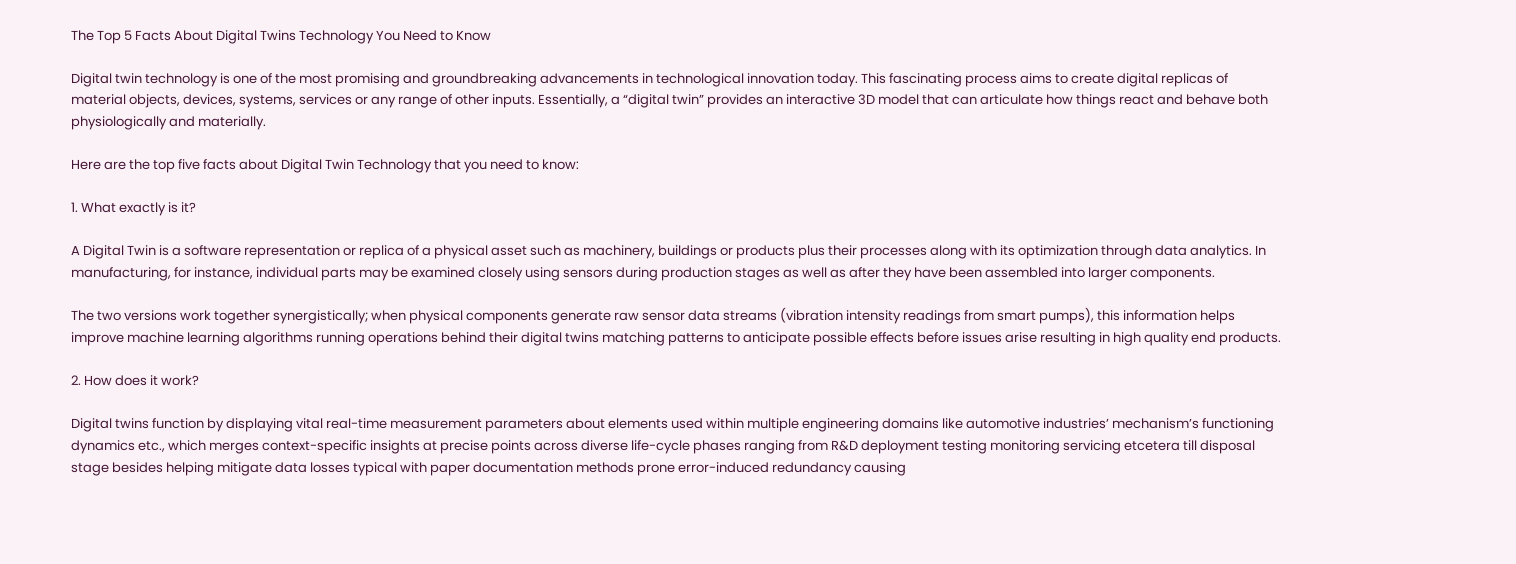The Top 5 Facts About Digital Twins Technology You Need to Know

Digital twin technology is one of the most promising and groundbreaking advancements in technological innovation today. This fascinating process aims to create digital replicas of material objects, devices, systems, services or any range of other inputs. Essentially, a “digital twin” provides an interactive 3D model that can articulate how things react and behave both physiologically and materially.

Here are the top five facts about Digital Twin Technology that you need to know:

1. What exactly is it?

A Digital Twin is a software representation or replica of a physical asset such as machinery, buildings or products plus their processes along with its optimization through data analytics. In manufacturing, for instance, individual parts may be examined closely using sensors during production stages as well as after they have been assembled into larger components.

The two versions work together synergistically; when physical components generate raw sensor data streams (vibration intensity readings from smart pumps), this information helps improve machine learning algorithms running operations behind their digital twins matching patterns to anticipate possible effects before issues arise resulting in high quality end products.

2. How does it work?

Digital twins function by displaying vital real-time measurement parameters about elements used within multiple engineering domains like automotive industries’ mechanism’s functioning dynamics etc., which merges context-specific insights at precise points across diverse life-cycle phases ranging from R&D deployment testing monitoring servicing etcetera till disposal stage besides helping mitigate data losses typical with paper documentation methods prone error-induced redundancy causing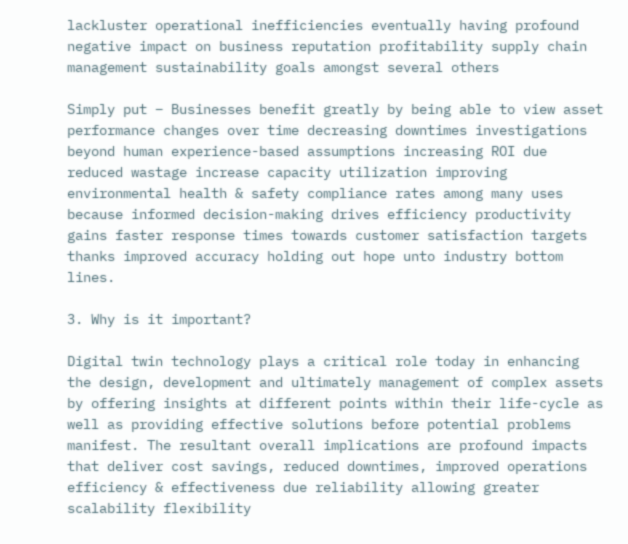lackluster operational inefficiencies eventually having profound negative impact on business reputation profitability supply chain management sustainability goals amongst several others

Simply put – Businesses benefit greatly by being able to view asset performance changes over time decreasing downtimes investigations beyond human experience-based assumptions increasing ROI due reduced wastage increase capacity utilization improving environmental health & safety compliance rates among many uses because informed decision-making drives efficiency productivity gains faster response times towards customer satisfaction targets thanks improved accuracy holding out hope unto industry bottom lines.

3. Why is it important?

Digital twin technology plays a critical role today in enhancing the design, development and ultimately management of complex assets by offering insights at different points within their life-cycle as well as providing effective solutions before potential problems manifest. The resultant overall implications are profound impacts that deliver cost savings, reduced downtimes, improved operations efficiency & effectiveness due reliability allowing greater scalability flexibility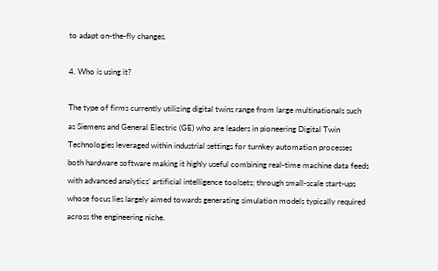to adapt on-the-fly changes.

4. Who is using it?

The type of firms currently utilizing digital twins range from large multinationals such as Siemens and General Electric (GE) who are leaders in pioneering Digital Twin Technologies leveraged within industrial settings for turnkey automation processes both hardware software making it highly useful combining real-time machine data feeds with advanced analytics’ artificial intelligence toolsets; through small-scale start-ups whose focus lies largely aimed towards generating simulation models typically required across the engineering niche.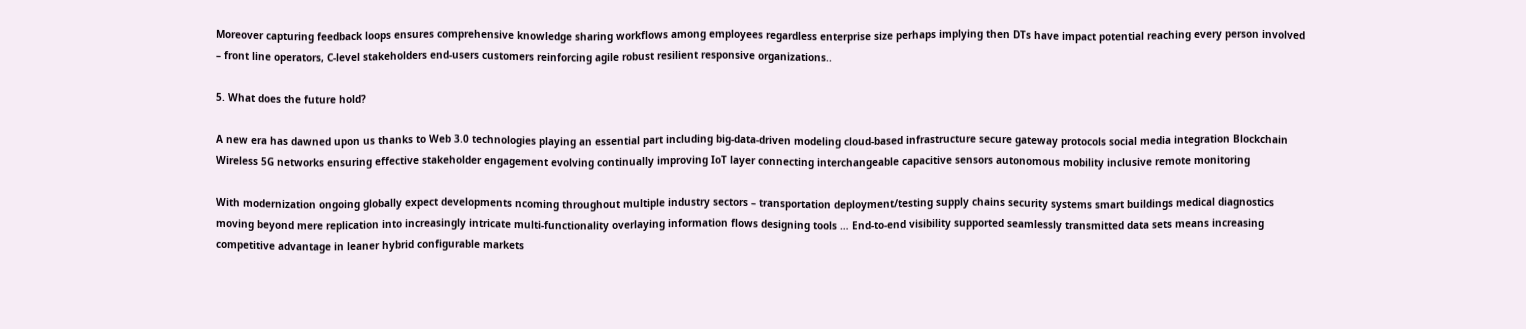Moreover capturing feedback loops ensures comprehensive knowledge sharing workflows among employees regardless enterprise size perhaps implying then DTs have impact potential reaching every person involved – front line operators, C-level stakeholders end-users customers reinforcing agile robust resilient responsive organizations..

5. What does the future hold?

A new era has dawned upon us thanks to Web 3.0 technologies playing an essential part including big-data-driven modeling cloud-based infrastructure secure gateway protocols social media integration Blockchain Wireless 5G networks ensuring effective stakeholder engagement evolving continually improving IoT layer connecting interchangeable capacitive sensors autonomous mobility inclusive remote monitoring

With modernization ongoing globally expect developments ncoming throughout multiple industry sectors – transportation deployment/testing supply chains security systems smart buildings medical diagnostics moving beyond mere replication into increasingly intricate multi-functionality overlaying information flows designing tools … End-to-end visibility supported seamlessly transmitted data sets means increasing competitive advantage in leaner hybrid configurable markets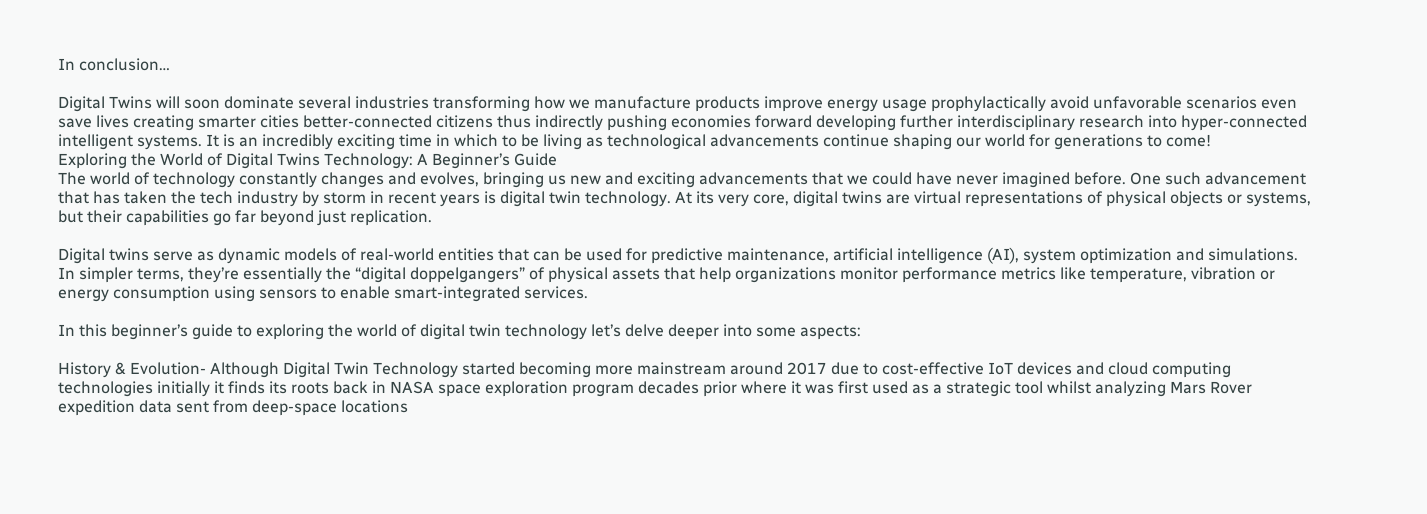In conclusion…

Digital Twins will soon dominate several industries transforming how we manufacture products improve energy usage prophylactically avoid unfavorable scenarios even save lives creating smarter cities better-connected citizens thus indirectly pushing economies forward developing further interdisciplinary research into hyper-connected intelligent systems. It is an incredibly exciting time in which to be living as technological advancements continue shaping our world for generations to come!
Exploring the World of Digital Twins Technology: A Beginner’s Guide
The world of technology constantly changes and evolves, bringing us new and exciting advancements that we could have never imagined before. One such advancement that has taken the tech industry by storm in recent years is digital twin technology. At its very core, digital twins are virtual representations of physical objects or systems, but their capabilities go far beyond just replication.

Digital twins serve as dynamic models of real-world entities that can be used for predictive maintenance, artificial intelligence (AI), system optimization and simulations. In simpler terms, they’re essentially the “digital doppelgangers” of physical assets that help organizations monitor performance metrics like temperature, vibration or energy consumption using sensors to enable smart-integrated services.

In this beginner’s guide to exploring the world of digital twin technology let’s delve deeper into some aspects:

History & Evolution- Although Digital Twin Technology started becoming more mainstream around 2017 due to cost-effective IoT devices and cloud computing technologies initially it finds its roots back in NASA space exploration program decades prior where it was first used as a strategic tool whilst analyzing Mars Rover expedition data sent from deep-space locations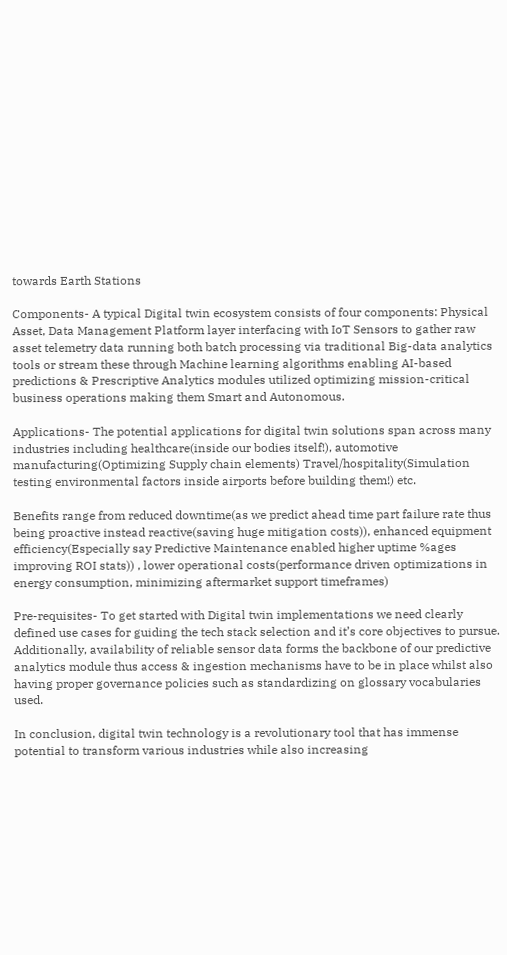towards Earth Stations

Components- A typical Digital twin ecosystem consists of four components: Physical Asset, Data Management Platform layer interfacing with IoT Sensors to gather raw asset telemetry data running both batch processing via traditional Big-data analytics tools or stream these through Machine learning algorithms enabling AI-based predictions & Prescriptive Analytics modules utilized optimizing mission-critical business operations making them Smart and Autonomous.

Applications- The potential applications for digital twin solutions span across many industries including healthcare(inside our bodies itself!), automotive manufacturing(Optimizing Supply chain elements) Travel/hospitality(Simulation testing environmental factors inside airports before building them!) etc.

Benefits range from reduced downtime(as we predict ahead time part failure rate thus being proactive instead reactive(saving huge mitigation costs)), enhanced equipment efficiency(Especially say Predictive Maintenance enabled higher uptime %ages improving ROI stats)) , lower operational costs(performance driven optimizations in energy consumption, minimizing aftermarket support timeframes)

Pre-requisites- To get started with Digital twin implementations we need clearly defined use cases for guiding the tech stack selection and it’s core objectives to pursue. Additionally, availability of reliable sensor data forms the backbone of our predictive analytics module thus access & ingestion mechanisms have to be in place whilst also having proper governance policies such as standardizing on glossary vocabularies used.

In conclusion, digital twin technology is a revolutionary tool that has immense potential to transform various industries while also increasing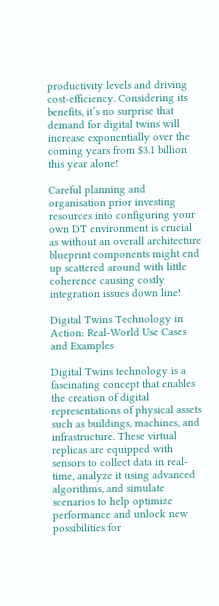productivity levels and driving cost-efficiency. Considering its benefits, it’s no surprise that demand for digital twins will increase exponentially over the coming years from $3.1 billion this year alone!

Careful planning and organisation prior investing resources into configuring your own DT environment is crucial as without an overall architecture blueprint components might end up scattered around with little coherence causing costly integration issues down line!

Digital Twins Technology in Action: Real-World Use Cases and Examples

Digital Twins technology is a fascinating concept that enables the creation of digital representations of physical assets such as buildings, machines, and infrastructure. These virtual replicas are equipped with sensors to collect data in real-time, analyze it using advanced algorithms, and simulate scenarios to help optimize performance and unlock new possibilities for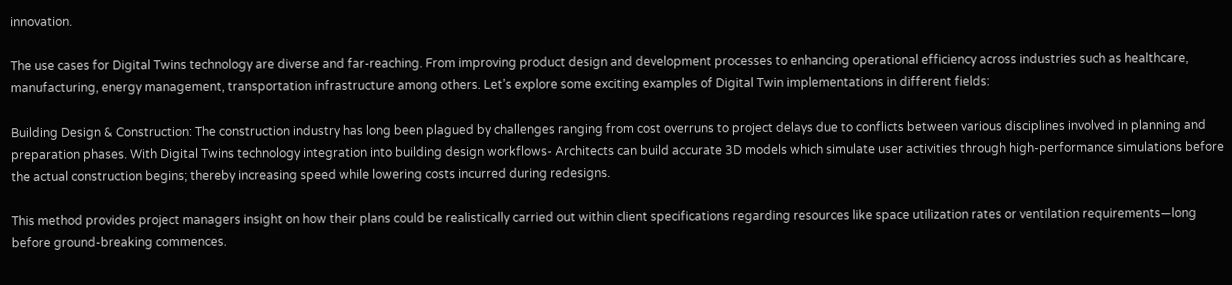innovation.

The use cases for Digital Twins technology are diverse and far-reaching. From improving product design and development processes to enhancing operational efficiency across industries such as healthcare, manufacturing, energy management, transportation infrastructure among others. Let’s explore some exciting examples of Digital Twin implementations in different fields:

Building Design & Construction: The construction industry has long been plagued by challenges ranging from cost overruns to project delays due to conflicts between various disciplines involved in planning and preparation phases. With Digital Twins technology integration into building design workflows- Architects can build accurate 3D models which simulate user activities through high-performance simulations before the actual construction begins; thereby increasing speed while lowering costs incurred during redesigns.

This method provides project managers insight on how their plans could be realistically carried out within client specifications regarding resources like space utilization rates or ventilation requirements—long before ground-breaking commences.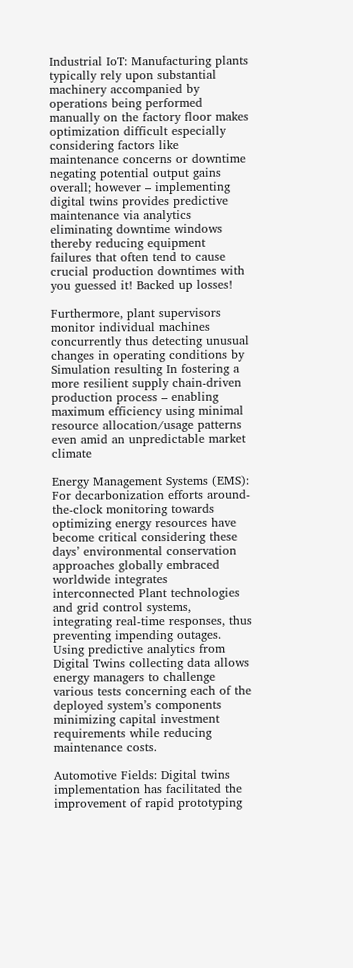Industrial IoT: Manufacturing plants typically rely upon substantial machinery accompanied by operations being performed manually on the factory floor makes optimization difficult especially considering factors like maintenance concerns or downtime negating potential output gains overall; however – implementing digital twins provides predictive maintenance via analytics eliminating downtime windows thereby reducing equipment failures that often tend to cause crucial production downtimes with you guessed it! Backed up losses!

Furthermore, plant supervisors monitor individual machines concurrently thus detecting unusual changes in operating conditions by Simulation resulting In fostering a more resilient supply chain-driven production process – enabling maximum efficiency using minimal resource allocation/usage patterns even amid an unpredictable market climate

Energy Management Systems (EMS): For decarbonization efforts around-the-clock monitoring towards optimizing energy resources have become critical considering these days’ environmental conservation approaches globally embraced worldwide integrates interconnected Plant technologies and grid control systems, integrating real-time responses, thus preventing impending outages. Using predictive analytics from Digital Twins collecting data allows energy managers to challenge various tests concerning each of the deployed system’s components minimizing capital investment requirements while reducing maintenance costs.

Automotive Fields: Digital twins implementation has facilitated the improvement of rapid prototyping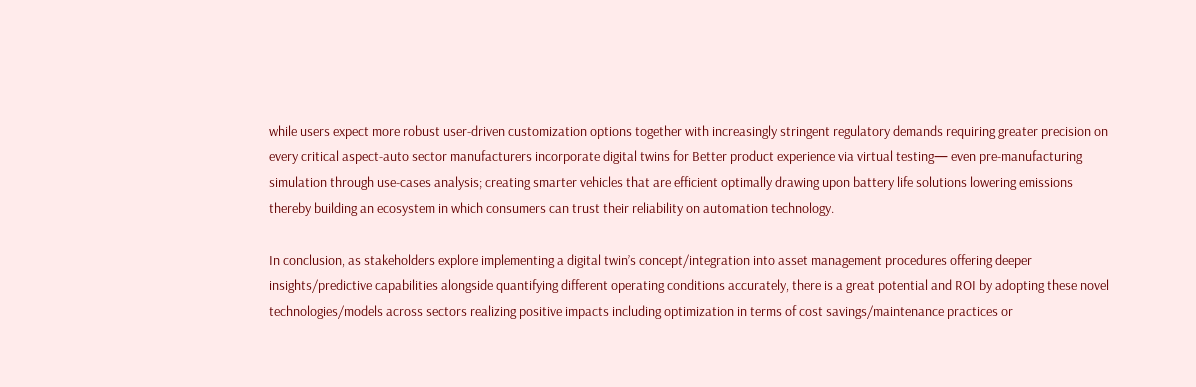while users expect more robust user-driven customization options together with increasingly stringent regulatory demands requiring greater precision on every critical aspect-auto sector manufacturers incorporate digital twins for Better product experience via virtual testing— even pre-manufacturing simulation through use-cases analysis; creating smarter vehicles that are efficient optimally drawing upon battery life solutions lowering emissions thereby building an ecosystem in which consumers can trust their reliability on automation technology.

In conclusion, as stakeholders explore implementing a digital twin’s concept/integration into asset management procedures offering deeper insights/predictive capabilities alongside quantifying different operating conditions accurately, there is a great potential and ROI by adopting these novel technologies/models across sectors realizing positive impacts including optimization in terms of cost savings/maintenance practices or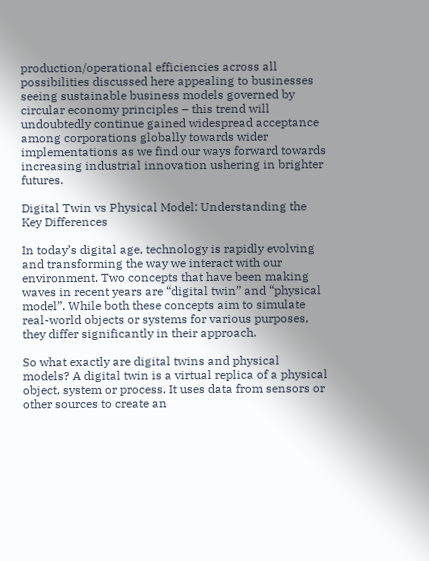production/operational efficiencies across all possibilities discussed here appealing to businesses seeing sustainable business models governed by circular economy principles – this trend will undoubtedly continue gained widespread acceptance among corporations globally towards wider implementations as we find our ways forward towards increasing industrial innovation ushering in brighter futures.

Digital Twin vs Physical Model: Understanding the Key Differences

In today’s digital age, technology is rapidly evolving and transforming the way we interact with our environment. Two concepts that have been making waves in recent years are “digital twin” and “physical model”. While both these concepts aim to simulate real-world objects or systems for various purposes, they differ significantly in their approach.

So what exactly are digital twins and physical models? A digital twin is a virtual replica of a physical object, system or process. It uses data from sensors or other sources to create an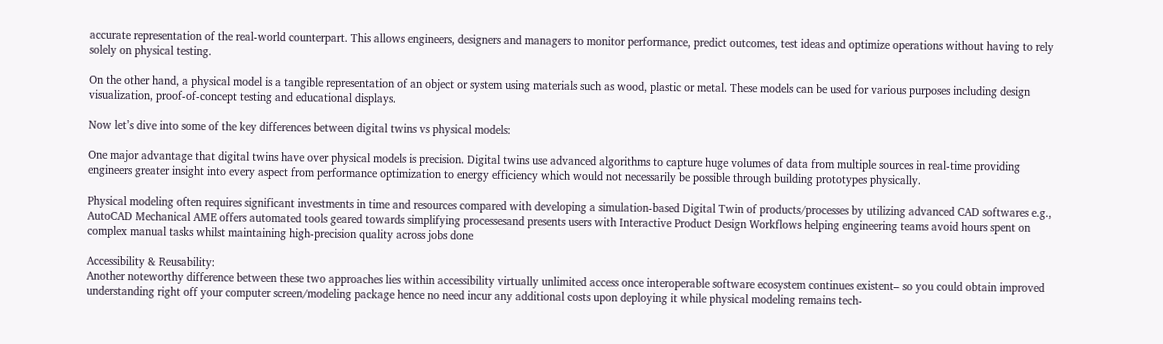accurate representation of the real-world counterpart. This allows engineers, designers and managers to monitor performance, predict outcomes, test ideas and optimize operations without having to rely solely on physical testing.

On the other hand, a physical model is a tangible representation of an object or system using materials such as wood, plastic or metal. These models can be used for various purposes including design visualization, proof-of-concept testing and educational displays.

Now let’s dive into some of the key differences between digital twins vs physical models:

One major advantage that digital twins have over physical models is precision. Digital twins use advanced algorithms to capture huge volumes of data from multiple sources in real-time providing engineers greater insight into every aspect from performance optimization to energy efficiency which would not necessarily be possible through building prototypes physically.

Physical modeling often requires significant investments in time and resources compared with developing a simulation-based Digital Twin of products/processes by utilizing advanced CAD softwares e.g., AutoCAD Mechanical AME offers automated tools geared towards simplifying processesand presents users with Interactive Product Design Workflows helping engineering teams avoid hours spent on complex manual tasks whilst maintaining high-precision quality across jobs done

Accessibility & Reusability:
Another noteworthy difference between these two approaches lies within accessibility virtually unlimited access once interoperable software ecosystem continues existent– so you could obtain improved understanding right off your computer screen/modeling package hence no need incur any additional costs upon deploying it while physical modeling remains tech-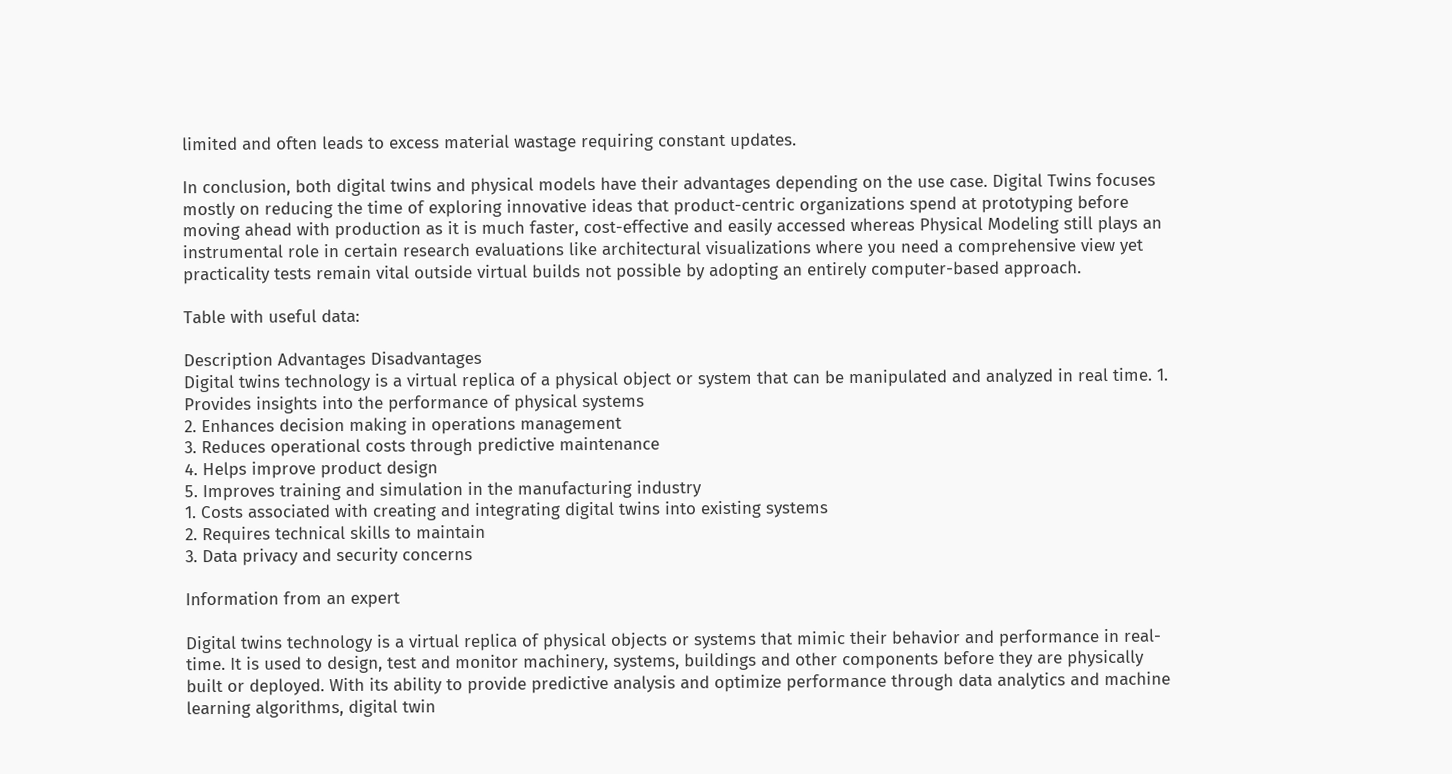limited and often leads to excess material wastage requiring constant updates.

In conclusion, both digital twins and physical models have their advantages depending on the use case. Digital Twins focuses mostly on reducing the time of exploring innovative ideas that product-centric organizations spend at prototyping before moving ahead with production as it is much faster, cost-effective and easily accessed whereas Physical Modeling still plays an instrumental role in certain research evaluations like architectural visualizations where you need a comprehensive view yet practicality tests remain vital outside virtual builds not possible by adopting an entirely computer-based approach.

Table with useful data:

Description Advantages Disadvantages
Digital twins technology is a virtual replica of a physical object or system that can be manipulated and analyzed in real time. 1. Provides insights into the performance of physical systems
2. Enhances decision making in operations management
3. Reduces operational costs through predictive maintenance
4. Helps improve product design
5. Improves training and simulation in the manufacturing industry
1. Costs associated with creating and integrating digital twins into existing systems
2. Requires technical skills to maintain
3. Data privacy and security concerns

Information from an expert

Digital twins technology is a virtual replica of physical objects or systems that mimic their behavior and performance in real-time. It is used to design, test and monitor machinery, systems, buildings and other components before they are physically built or deployed. With its ability to provide predictive analysis and optimize performance through data analytics and machine learning algorithms, digital twin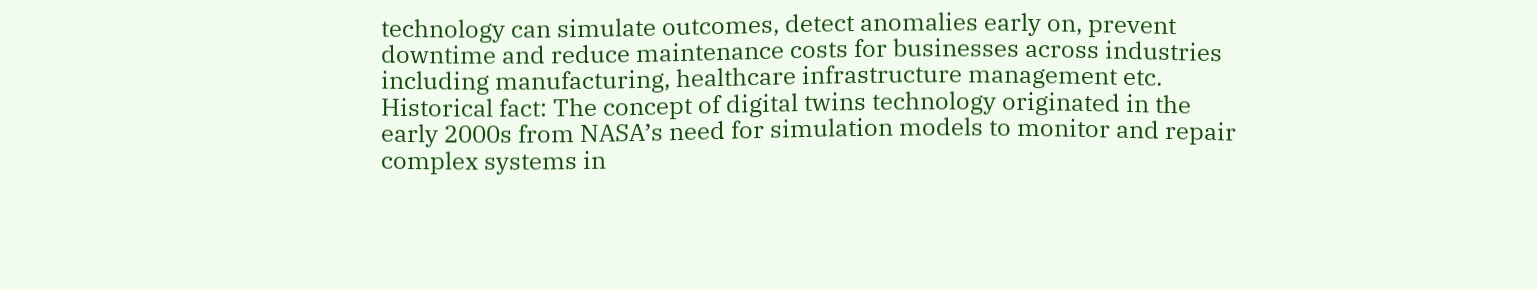technology can simulate outcomes, detect anomalies early on, prevent downtime and reduce maintenance costs for businesses across industries including manufacturing, healthcare infrastructure management etc.
Historical fact: The concept of digital twins technology originated in the early 2000s from NASA’s need for simulation models to monitor and repair complex systems in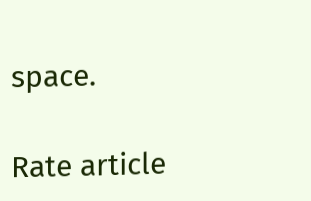space.

Rate article